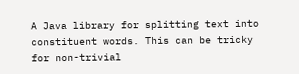A Java library for splitting text into constituent words. This can be tricky for non-trivial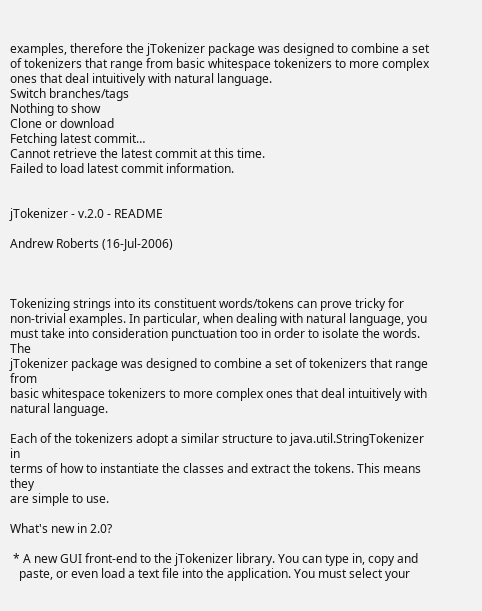examples, therefore the jTokenizer package was designed to combine a set of tokenizers that range from basic whitespace tokenizers to more complex ones that deal intuitively with natural language.
Switch branches/tags
Nothing to show
Clone or download
Fetching latest commit…
Cannot retrieve the latest commit at this time.
Failed to load latest commit information.


jTokenizer - v.2.0 - README

Andrew Roberts (16-Jul-2006)



Tokenizing strings into its constituent words/tokens can prove tricky for
non-trivial examples. In particular, when dealing with natural language, you
must take into consideration punctuation too in order to isolate the words. The
jTokenizer package was designed to combine a set of tokenizers that range from
basic whitespace tokenizers to more complex ones that deal intuitively with
natural language.

Each of the tokenizers adopt a similar structure to java.util.StringTokenizer in
terms of how to instantiate the classes and extract the tokens. This means they
are simple to use.

What's new in 2.0?

 * A new GUI front-end to the jTokenizer library. You can type in, copy and
   paste, or even load a text file into the application. You must select your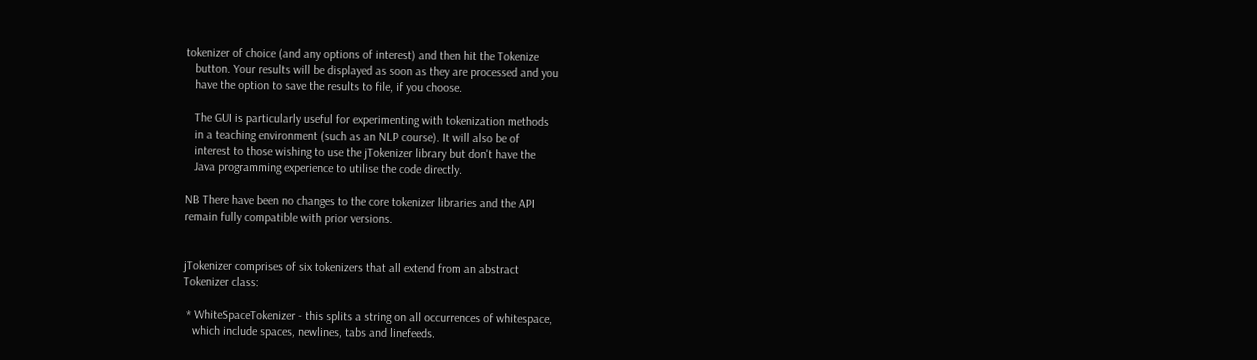tokenizer of choice (and any options of interest) and then hit the Tokenize
   button. Your results will be displayed as soon as they are processed and you
   have the option to save the results to file, if you choose.

   The GUI is particularly useful for experimenting with tokenization methods
   in a teaching environment (such as an NLP course). It will also be of
   interest to those wishing to use the jTokenizer library but don't have the
   Java programming experience to utilise the code directly.

NB There have been no changes to the core tokenizer libraries and the API
remain fully compatible with prior versions.


jTokenizer comprises of six tokenizers that all extend from an abstract
Tokenizer class:

 * WhiteSpaceTokenizer - this splits a string on all occurrences of whitespace,
   which include spaces, newlines, tabs and linefeeds.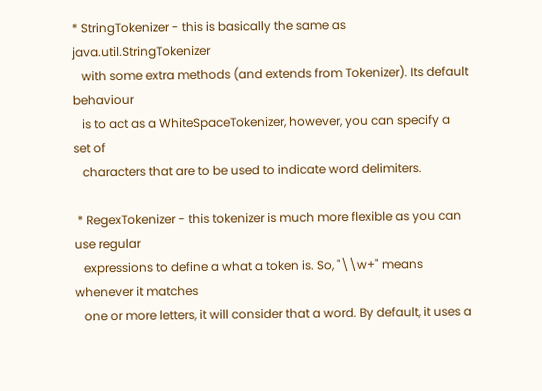* StringTokenizer - this is basically the same as java.util.StringTokenizer
   with some extra methods (and extends from Tokenizer). Its default behaviour
   is to act as a WhiteSpaceTokenizer, however, you can specify a set of
   characters that are to be used to indicate word delimiters.

 * RegexTokenizer - this tokenizer is much more flexible as you can use regular
   expressions to define a what a token is. So, "\\w+" means whenever it matches
   one or more letters, it will consider that a word. By default, it uses a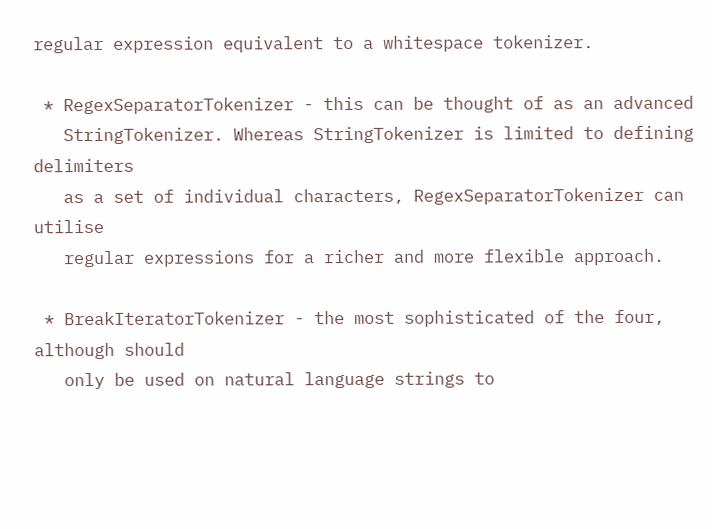regular expression equivalent to a whitespace tokenizer.

 * RegexSeparatorTokenizer - this can be thought of as an advanced
   StringTokenizer. Whereas StringTokenizer is limited to defining delimiters
   as a set of individual characters, RegexSeparatorTokenizer can utilise
   regular expressions for a richer and more flexible approach.

 * BreakIteratorTokenizer - the most sophisticated of the four, although should
   only be used on natural language strings to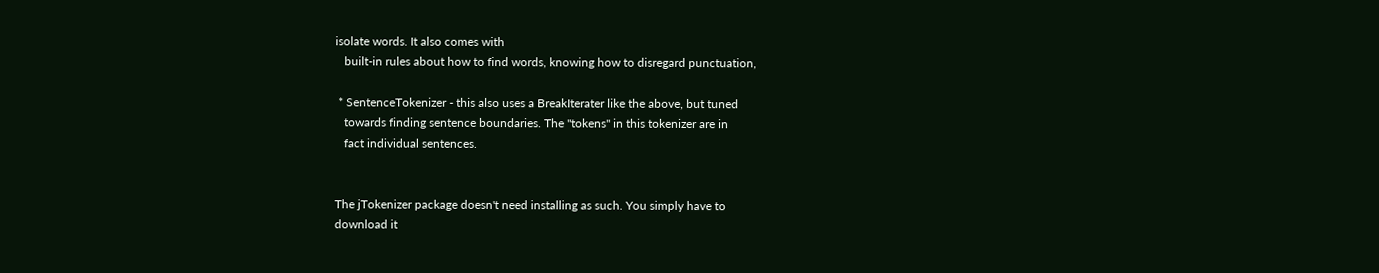isolate words. It also comes with
   built-in rules about how to find words, knowing how to disregard punctuation,

 * SentenceTokenizer - this also uses a BreakIterater like the above, but tuned
   towards finding sentence boundaries. The "tokens" in this tokenizer are in
   fact individual sentences.


The jTokenizer package doesn't need installing as such. You simply have to
download it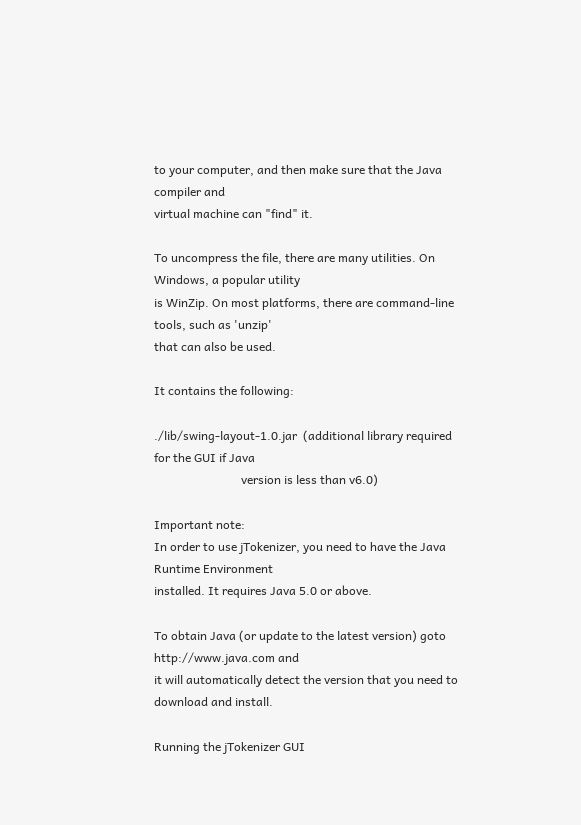to your computer, and then make sure that the Java compiler and
virtual machine can "find" it.

To uncompress the file, there are many utilities. On Windows, a popular utility
is WinZip. On most platforms, there are command-line tools, such as 'unzip'
that can also be used.

It contains the following:

./lib/swing-layout-1.0.jar  (additional library required for the GUI if Java
                             version is less than v6.0)

Important note:
In order to use jTokenizer, you need to have the Java Runtime Environment
installed. It requires Java 5.0 or above.

To obtain Java (or update to the latest version) goto http://www.java.com and
it will automatically detect the version that you need to download and install.

Running the jTokenizer GUI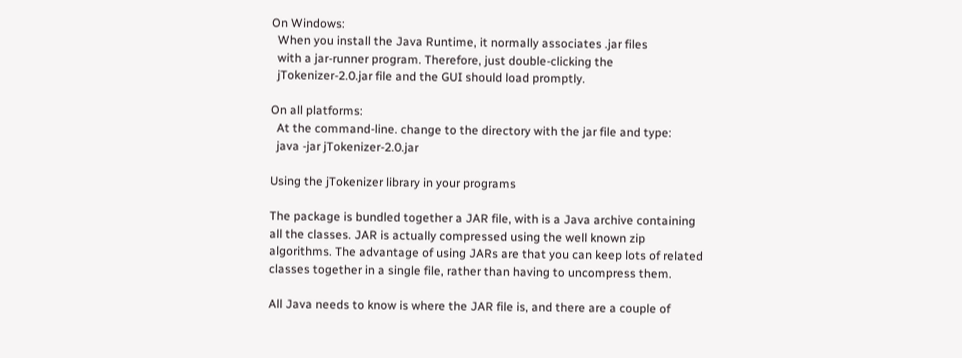On Windows:
  When you install the Java Runtime, it normally associates .jar files
  with a jar-runner program. Therefore, just double-clicking the
  jTokenizer-2.0.jar file and the GUI should load promptly.

On all platforms:
  At the command-line. change to the directory with the jar file and type:
  java -jar jTokenizer-2.0.jar

Using the jTokenizer library in your programs

The package is bundled together a JAR file, with is a Java archive containing
all the classes. JAR is actually compressed using the well known zip
algorithms. The advantage of using JARs are that you can keep lots of related
classes together in a single file, rather than having to uncompress them.

All Java needs to know is where the JAR file is, and there are a couple of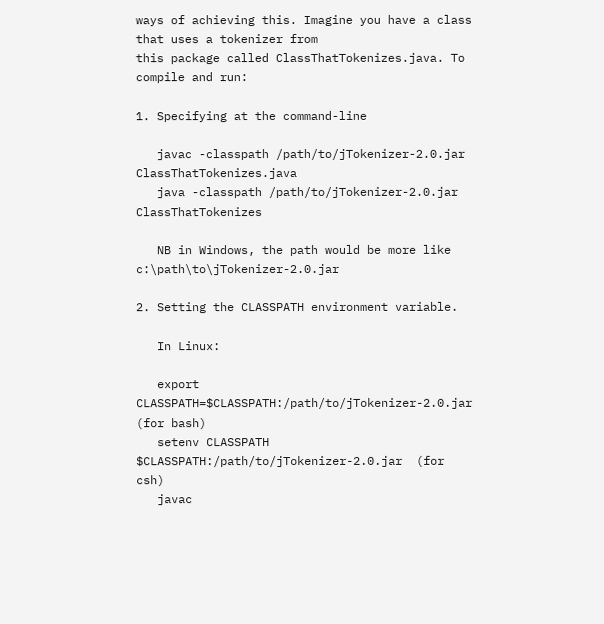ways of achieving this. Imagine you have a class that uses a tokenizer from
this package called ClassThatTokenizes.java. To compile and run:

1. Specifying at the command-line

   javac -classpath /path/to/jTokenizer-2.0.jar ClassThatTokenizes.java
   java -classpath /path/to/jTokenizer-2.0.jar ClassThatTokenizes

   NB in Windows, the path would be more like c:\path\to\jTokenizer-2.0.jar

2. Setting the CLASSPATH environment variable.

   In Linux:

   export CLASSPATH=$CLASSPATH:/path/to/jTokenizer-2.0.jar  (for bash)
   setenv CLASSPATH $CLASSPATH:/path/to/jTokenizer-2.0.jar  (for csh)
   javac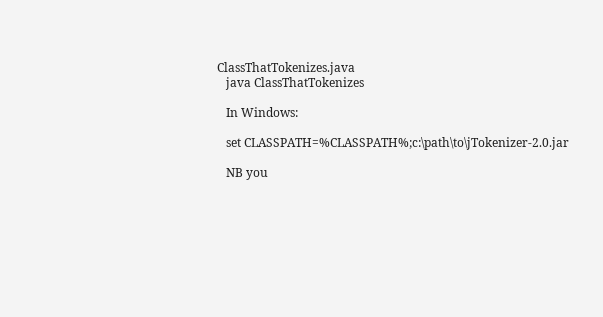ClassThatTokenizes.java
   java ClassThatTokenizes

   In Windows:

   set CLASSPATH=%CLASSPATH%;c:\path\to\jTokenizer-2.0.jar

   NB you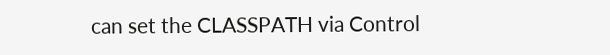can set the CLASSPATH via Control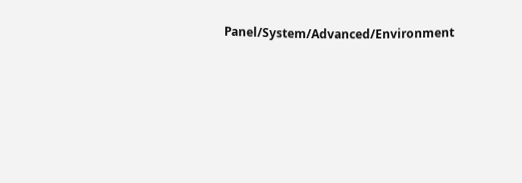Panel/System/Advanced/Environment